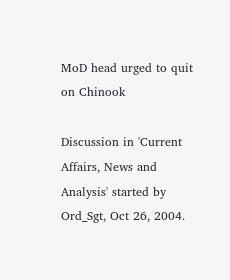MoD head urged to quit on Chinook

Discussion in 'Current Affairs, News and Analysis' started by Ord_Sgt, Oct 26, 2004.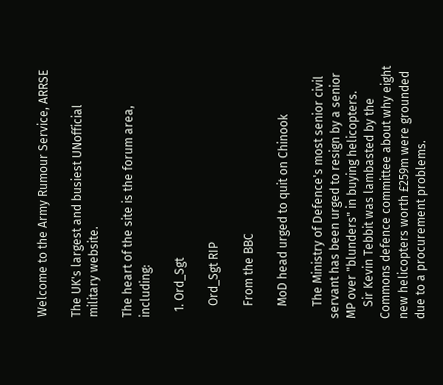Welcome to the Army Rumour Service, ARRSE

The UK's largest and busiest UNofficial military website.

The heart of the site is the forum area, including:

  1. Ord_Sgt

    Ord_Sgt RIP

    From the BBC

    MoD head urged to quit on Chinook

    The Ministry of Defence's most senior civil servant has been urged to resign by a senior MP over "blunders" in buying helicopters.
    Sir Kevin Tebbit was lambasted by the Commons defence committee about why eight new helicopters worth £259m were grounded due to a procurement problems.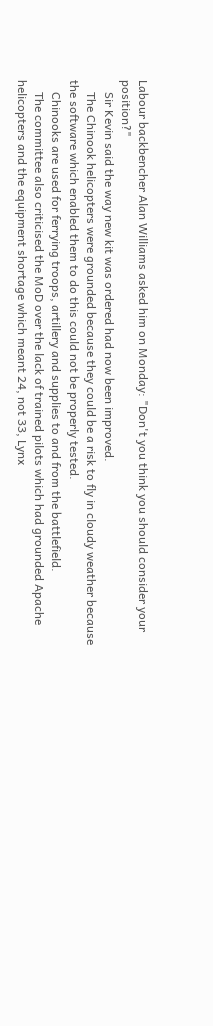Labour backbencher Alan Williams asked him on Monday: "Don't you think you should consider your position?"
    Sir Kevin said the way new kit was ordered had now been improved.
    The Chinook helicopters were grounded because they could be a risk to fly in cloudy weather because the software which enabled them to do this could not be properly tested.
    Chinooks are used for ferrying troops, artillery and supplies to and from the battlefield.
    The committee also criticised the MoD over the lack of trained pilots which had grounded Apache helicopters and the equipment shortage which meant 24, not 33, Lynx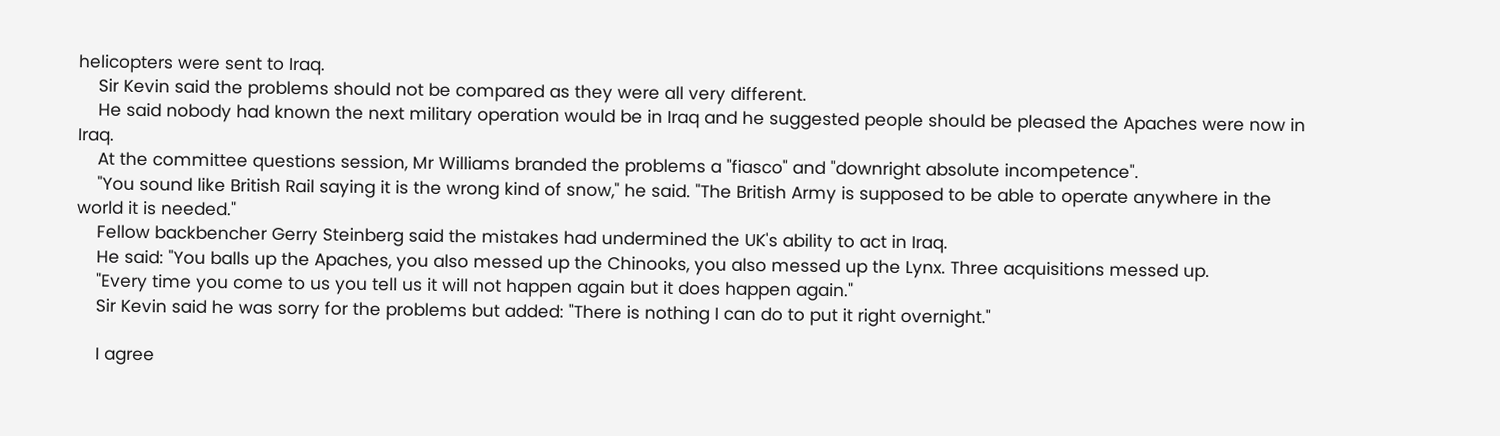helicopters were sent to Iraq.
    Sir Kevin said the problems should not be compared as they were all very different.
    He said nobody had known the next military operation would be in Iraq and he suggested people should be pleased the Apaches were now in Iraq.
    At the committee questions session, Mr Williams branded the problems a "fiasco" and "downright absolute incompetence".
    "You sound like British Rail saying it is the wrong kind of snow," he said. "The British Army is supposed to be able to operate anywhere in the world it is needed."
    Fellow backbencher Gerry Steinberg said the mistakes had undermined the UK's ability to act in Iraq.
    He said: "You balls up the Apaches, you also messed up the Chinooks, you also messed up the Lynx. Three acquisitions messed up.
    "Every time you come to us you tell us it will not happen again but it does happen again."
    Sir Kevin said he was sorry for the problems but added: "There is nothing I can do to put it right overnight."

    I agree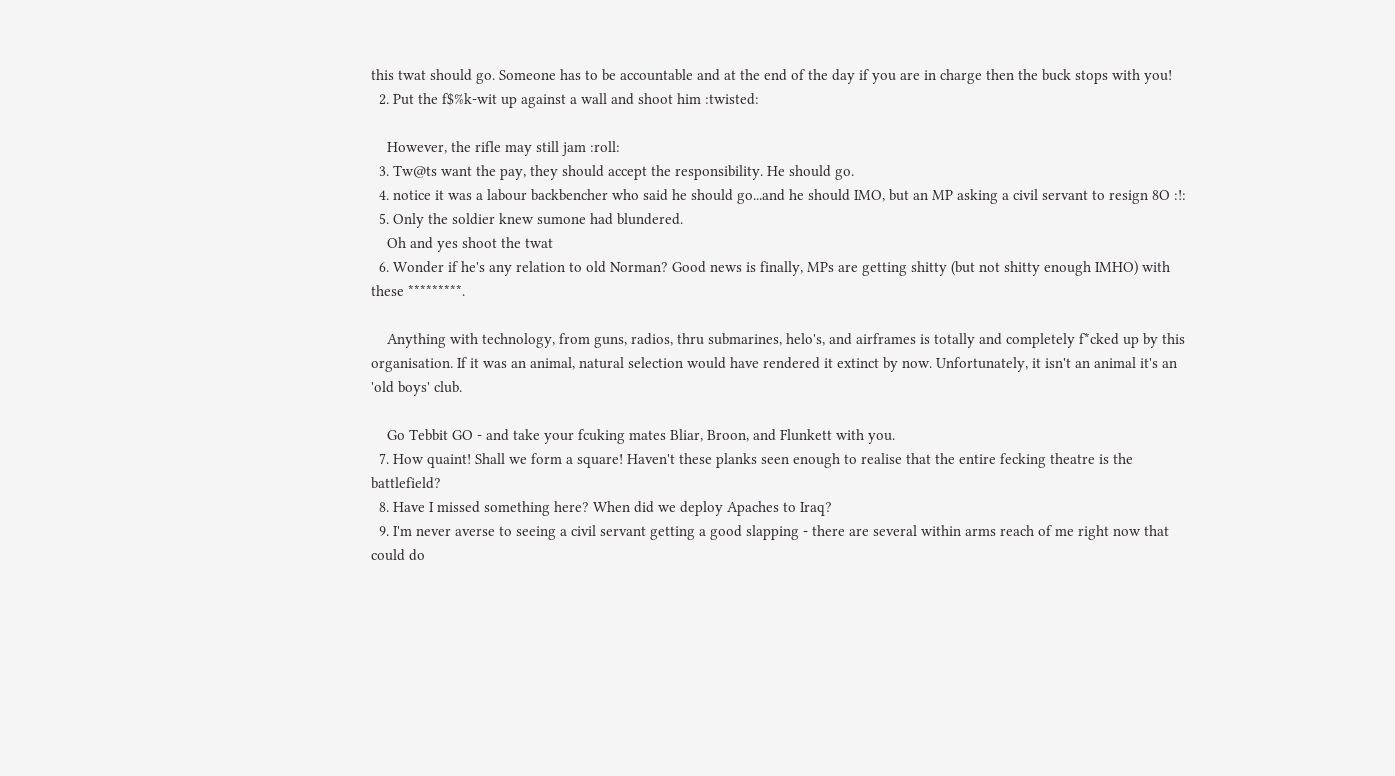this twat should go. Someone has to be accountable and at the end of the day if you are in charge then the buck stops with you!
  2. Put the f$%k-wit up against a wall and shoot him :twisted:

    However, the rifle may still jam :roll:
  3. Tw@ts want the pay, they should accept the responsibility. He should go.
  4. notice it was a labour backbencher who said he should go...and he should IMO, but an MP asking a civil servant to resign 8O :!:
  5. Only the soldier knew sumone had blundered.
    Oh and yes shoot the twat
  6. Wonder if he's any relation to old Norman? Good news is finally, MPs are getting shitty (but not shitty enough IMHO) with these *********.

    Anything with technology, from guns, radios, thru submarines, helo's, and airframes is totally and completely f*cked up by this organisation. If it was an animal, natural selection would have rendered it extinct by now. Unfortunately, it isn't an animal it's an 'old boys' club.

    Go Tebbit GO - and take your fcuking mates Bliar, Broon, and Flunkett with you.
  7. How quaint! Shall we form a square! Haven't these planks seen enough to realise that the entire fecking theatre is the battlefield?
  8. Have I missed something here? When did we deploy Apaches to Iraq?
  9. I'm never averse to seeing a civil servant getting a good slapping - there are several within arms reach of me right now that could do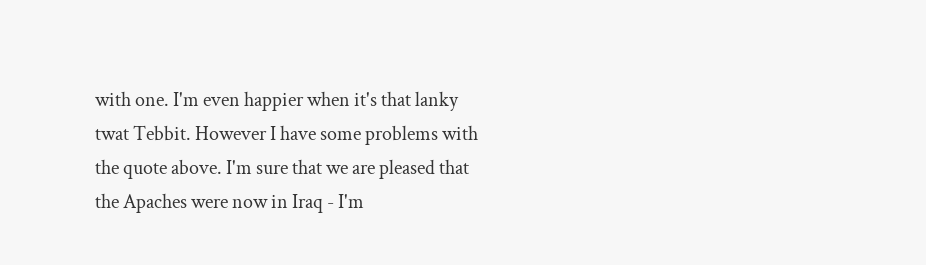with one. I'm even happier when it's that lanky twat Tebbit. However I have some problems with the quote above. I'm sure that we are pleased that the Apaches were now in Iraq - I'm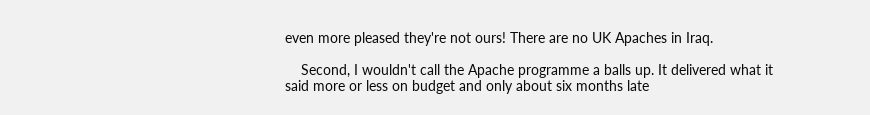even more pleased they're not ours! There are no UK Apaches in Iraq.

    Second, I wouldn't call the Apache programme a balls up. It delivered what it said more or less on budget and only about six months late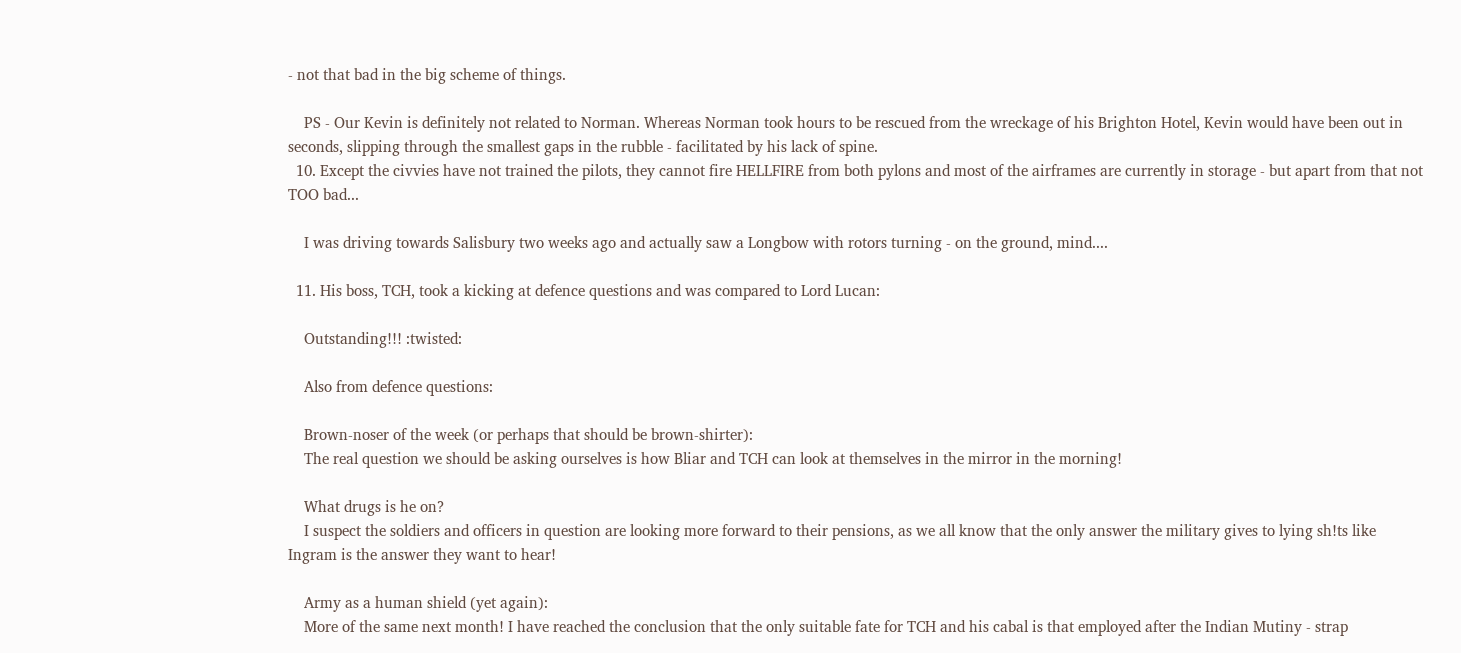- not that bad in the big scheme of things.

    PS - Our Kevin is definitely not related to Norman. Whereas Norman took hours to be rescued from the wreckage of his Brighton Hotel, Kevin would have been out in seconds, slipping through the smallest gaps in the rubble - facilitated by his lack of spine.
  10. Except the civvies have not trained the pilots, they cannot fire HELLFIRE from both pylons and most of the airframes are currently in storage - but apart from that not TOO bad...

    I was driving towards Salisbury two weeks ago and actually saw a Longbow with rotors turning - on the ground, mind....

  11. His boss, TCH, took a kicking at defence questions and was compared to Lord Lucan:

    Outstanding!!! :twisted:

    Also from defence questions:

    Brown-noser of the week (or perhaps that should be brown-shirter):
    The real question we should be asking ourselves is how Bliar and TCH can look at themselves in the mirror in the morning!

    What drugs is he on?
    I suspect the soldiers and officers in question are looking more forward to their pensions, as we all know that the only answer the military gives to lying sh!ts like Ingram is the answer they want to hear!

    Army as a human shield (yet again):
    More of the same next month! I have reached the conclusion that the only suitable fate for TCH and his cabal is that employed after the Indian Mutiny - strap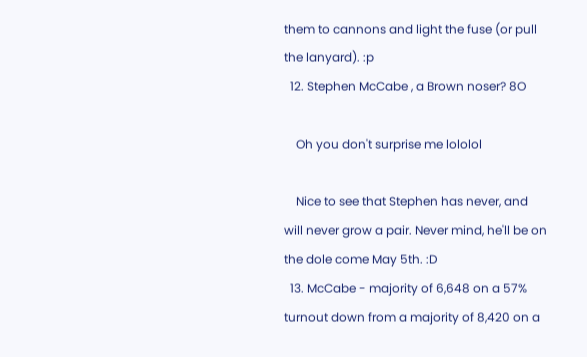them to cannons and light the fuse (or pull the lanyard). :p
  12. Stephen McCabe , a Brown noser? 8O

    Oh you don't surprise me lololol

    Nice to see that Stephen has never, and will never grow a pair. Never mind, he'll be on the dole come May 5th. :D
  13. McCabe - majority of 6,648 on a 57% turnout down from a majority of 8,420 on a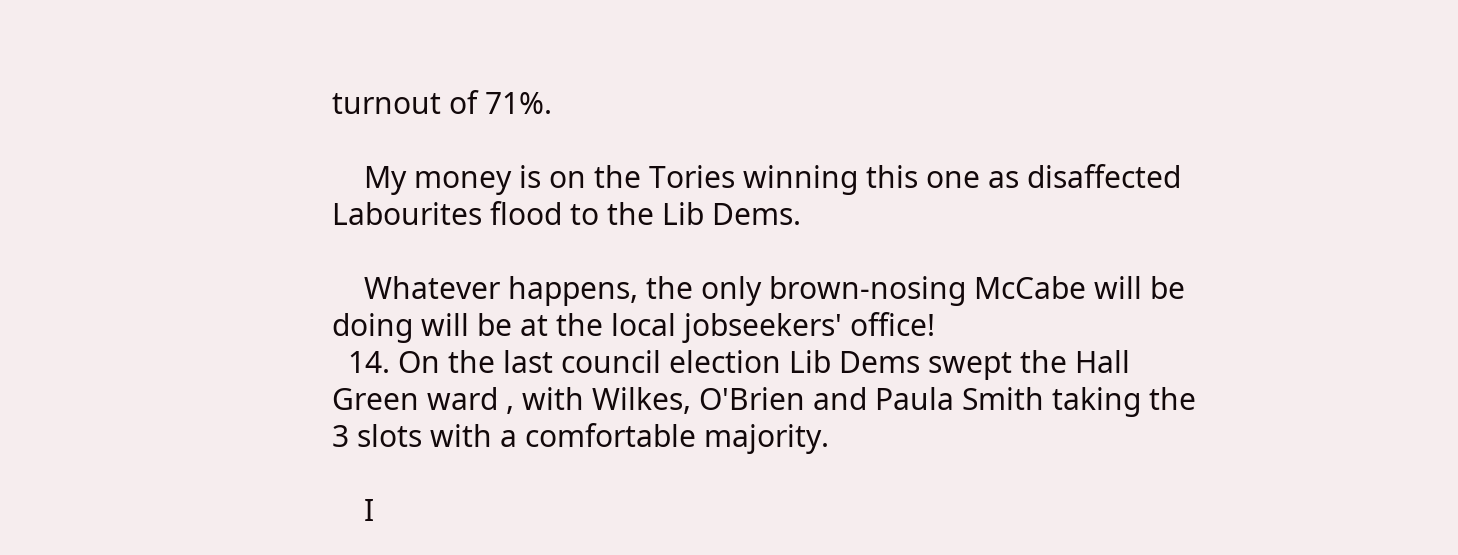turnout of 71%.

    My money is on the Tories winning this one as disaffected Labourites flood to the Lib Dems.

    Whatever happens, the only brown-nosing McCabe will be doing will be at the local jobseekers' office!
  14. On the last council election Lib Dems swept the Hall Green ward , with Wilkes, O'Brien and Paula Smith taking the 3 slots with a comfortable majority.

    I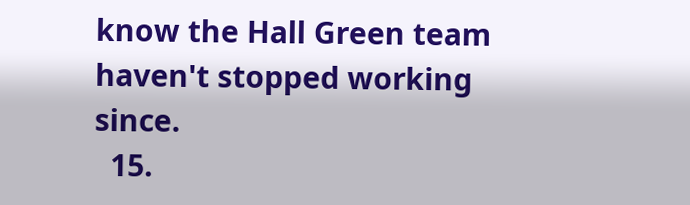know the Hall Green team haven't stopped working since.
  15.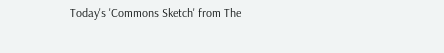Today's 'Commons Sketch' from The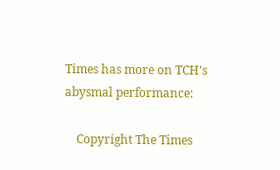Times has more on TCH's abysmal performance:

    Copyright The Times